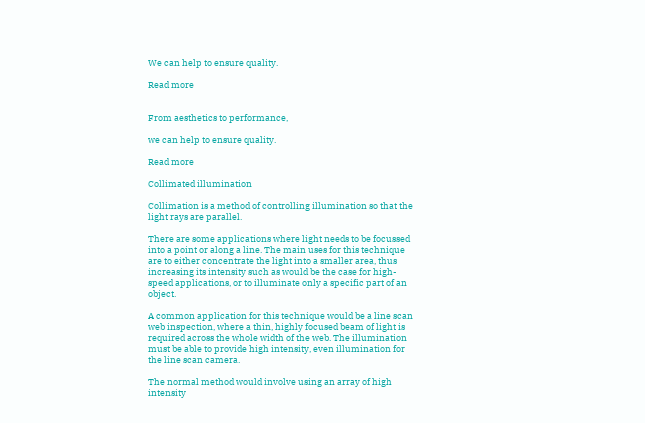We can help to ensure quality.

Read more


From aesthetics to performance,

we can help to ensure quality.

Read more

Collimated illumination

Collimation is a method of controlling illumination so that the light rays are parallel.

There are some applications where light needs to be focussed into a point or along a line. The main uses for this technique are to either concentrate the light into a smaller area, thus increasing its intensity such as would be the case for high-speed applications, or to illuminate only a specific part of an object.

A common application for this technique would be a line scan web inspection, where a thin, highly focused beam of light is required across the whole width of the web. The illumination must be able to provide high intensity, even illumination for the line scan camera.

The normal method would involve using an array of high intensity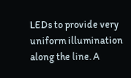LEDs to provide very uniform illumination along the line. A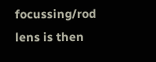focussing/rod lens is then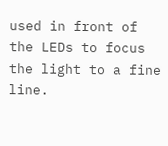used in front of the LEDs to focus the light to a fine line.